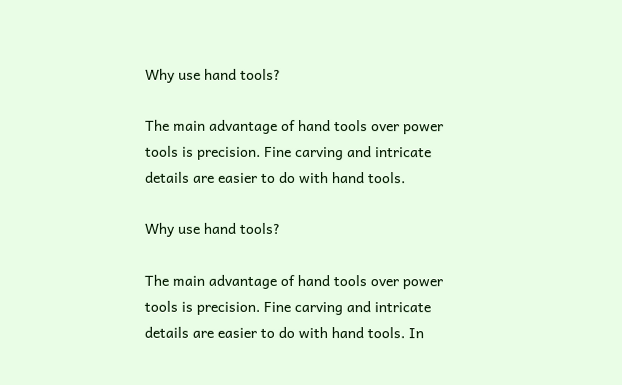Why use hand tools?

The main advantage of hand tools over power tools is precision. Fine carving and intricate details are easier to do with hand tools.

Why use hand tools?

The main advantage of hand tools over power tools is precision. Fine carving and intricate details are easier to do with hand tools. In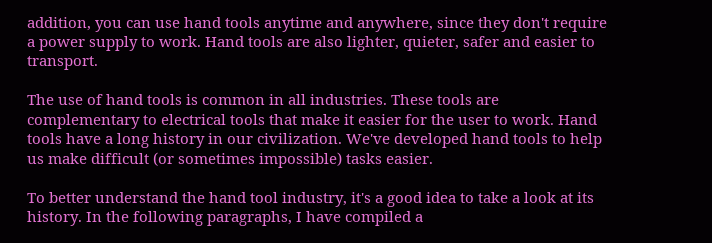addition, you can use hand tools anytime and anywhere, since they don't require a power supply to work. Hand tools are also lighter, quieter, safer and easier to transport.

The use of hand tools is common in all industries. These tools are complementary to electrical tools that make it easier for the user to work. Hand tools have a long history in our civilization. We've developed hand tools to help us make difficult (or sometimes impossible) tasks easier.

To better understand the hand tool industry, it's a good idea to take a look at its history. In the following paragraphs, I have compiled a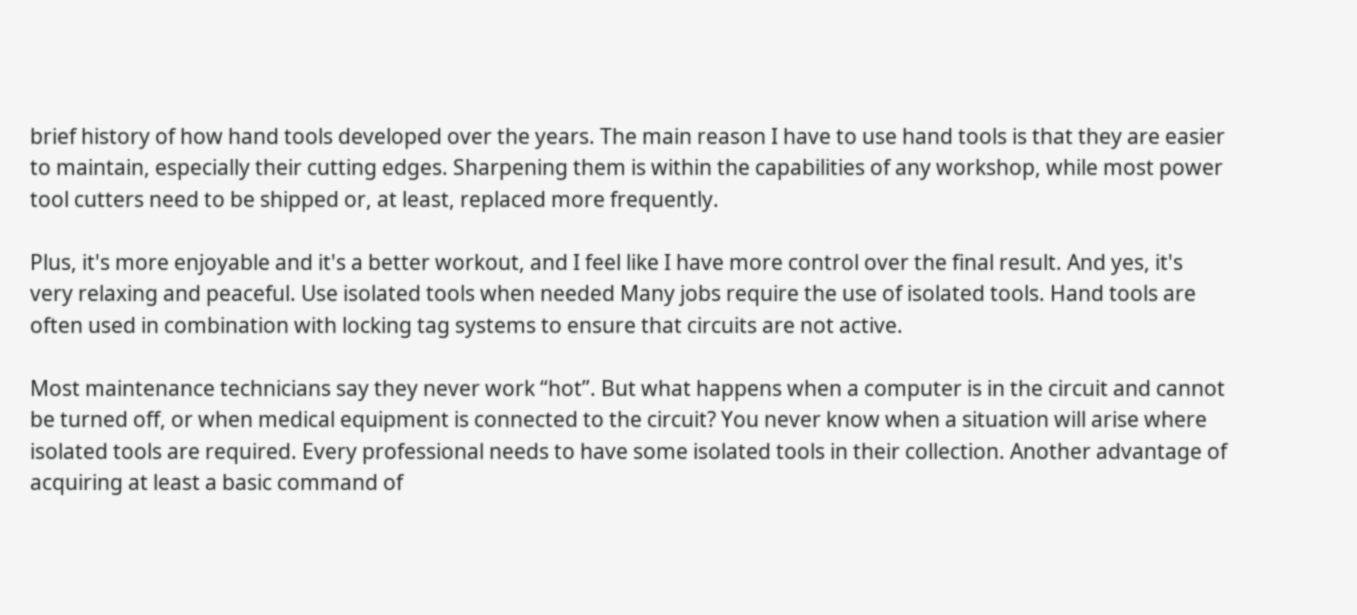brief history of how hand tools developed over the years. The main reason I have to use hand tools is that they are easier to maintain, especially their cutting edges. Sharpening them is within the capabilities of any workshop, while most power tool cutters need to be shipped or, at least, replaced more frequently.

Plus, it's more enjoyable and it's a better workout, and I feel like I have more control over the final result. And yes, it's very relaxing and peaceful. Use isolated tools when needed Many jobs require the use of isolated tools. Hand tools are often used in combination with locking tag systems to ensure that circuits are not active.

Most maintenance technicians say they never work “hot”. But what happens when a computer is in the circuit and cannot be turned off, or when medical equipment is connected to the circuit? You never know when a situation will arise where isolated tools are required. Every professional needs to have some isolated tools in their collection. Another advantage of acquiring at least a basic command of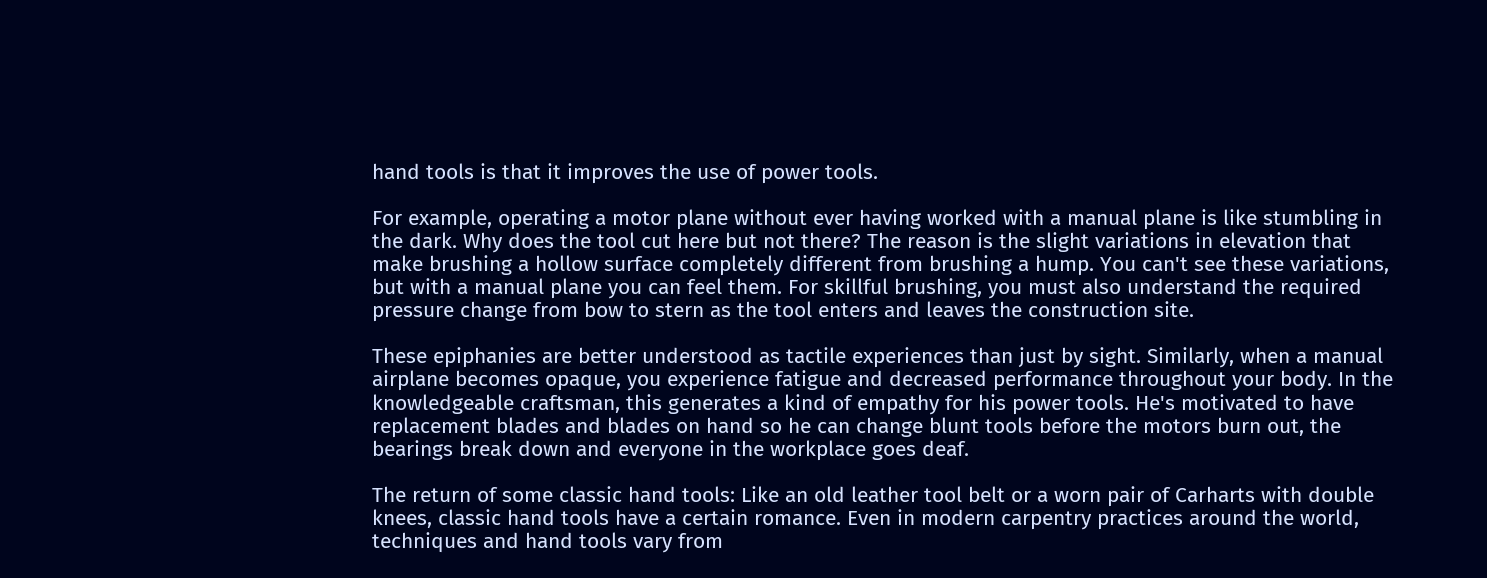hand tools is that it improves the use of power tools.

For example, operating a motor plane without ever having worked with a manual plane is like stumbling in the dark. Why does the tool cut here but not there? The reason is the slight variations in elevation that make brushing a hollow surface completely different from brushing a hump. You can't see these variations, but with a manual plane you can feel them. For skillful brushing, you must also understand the required pressure change from bow to stern as the tool enters and leaves the construction site.

These epiphanies are better understood as tactile experiences than just by sight. Similarly, when a manual airplane becomes opaque, you experience fatigue and decreased performance throughout your body. In the knowledgeable craftsman, this generates a kind of empathy for his power tools. He's motivated to have replacement blades and blades on hand so he can change blunt tools before the motors burn out, the bearings break down and everyone in the workplace goes deaf.

The return of some classic hand tools: Like an old leather tool belt or a worn pair of Carharts with double knees, classic hand tools have a certain romance. Even in modern carpentry practices around the world, techniques and hand tools vary from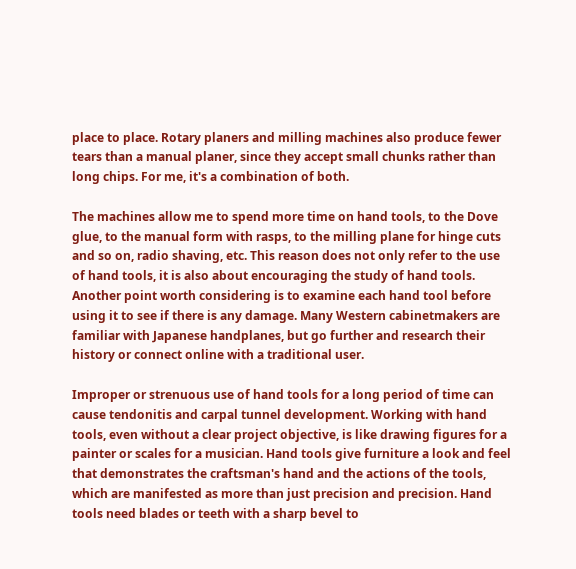place to place. Rotary planers and milling machines also produce fewer tears than a manual planer, since they accept small chunks rather than long chips. For me, it's a combination of both.

The machines allow me to spend more time on hand tools, to the Dove glue, to the manual form with rasps, to the milling plane for hinge cuts and so on, radio shaving, etc. This reason does not only refer to the use of hand tools, it is also about encouraging the study of hand tools. Another point worth considering is to examine each hand tool before using it to see if there is any damage. Many Western cabinetmakers are familiar with Japanese handplanes, but go further and research their history or connect online with a traditional user.

Improper or strenuous use of hand tools for a long period of time can cause tendonitis and carpal tunnel development. Working with hand tools, even without a clear project objective, is like drawing figures for a painter or scales for a musician. Hand tools give furniture a look and feel that demonstrates the craftsman's hand and the actions of the tools, which are manifested as more than just precision and precision. Hand tools need blades or teeth with a sharp bevel to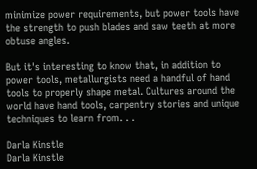minimize power requirements, but power tools have the strength to push blades and saw teeth at more obtuse angles.

But it's interesting to know that, in addition to power tools, metallurgists need a handful of hand tools to properly shape metal. Cultures around the world have hand tools, carpentry stories and unique techniques to learn from. . .

Darla Kinstle
Darla Kinstle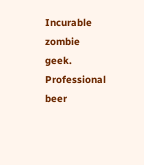Incurable zombie geek. Professional beer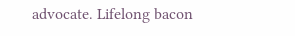advocate. Lifelong bacon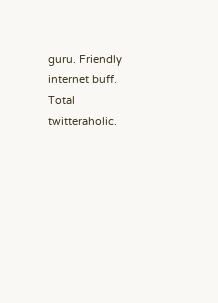guru. Friendly internet buff. Total twitteraholic.